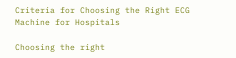Criteria for Choosing the Right ECG Machine for Hospitals

Choosing the right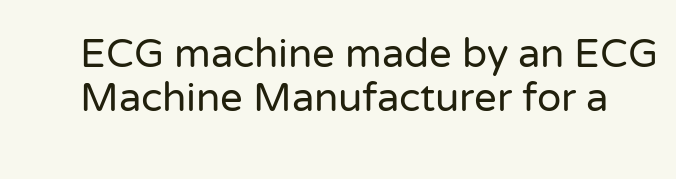ECG machine made by an ECG Machine Manufacturer for a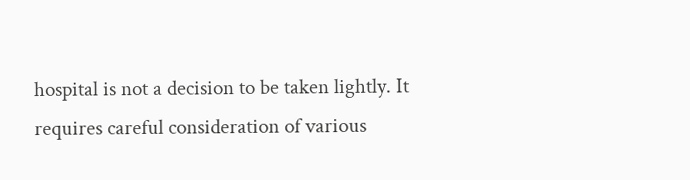hospital is not a decision to be taken lightly. It requires careful consideration of various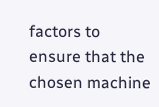factors to ensure that the chosen machine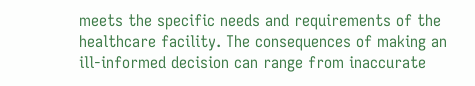meets the specific needs and requirements of the healthcare facility. The consequences of making an ill-informed decision can range from inaccurate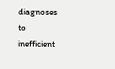diagnoses to inefficient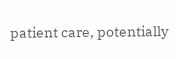patient care, potentially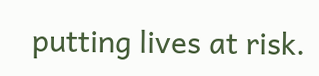putting lives at risk.